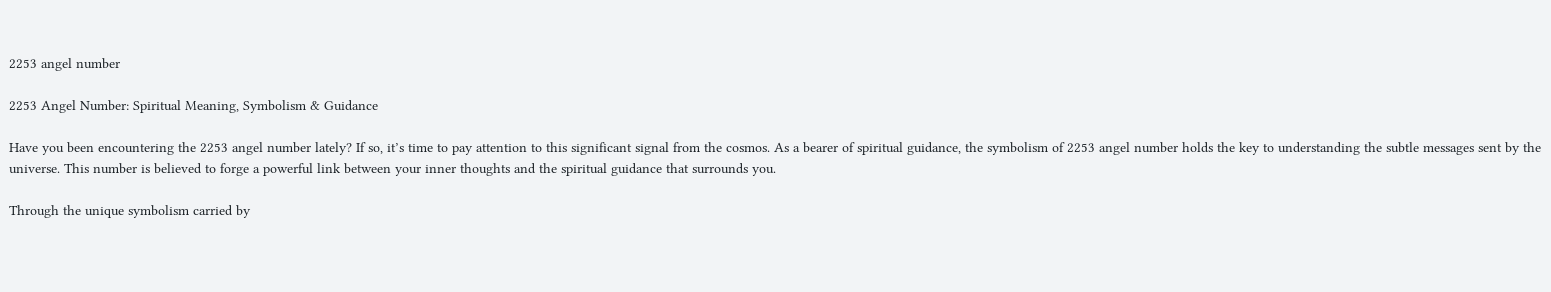2253 angel number

2253 Angel Number: Spiritual Meaning, Symbolism & Guidance

Have you been encountering the 2253 angel number lately? If so, it’s time to pay attention to this significant signal from the cosmos. As a bearer of spiritual guidance, the symbolism of 2253 angel number holds the key to understanding the subtle messages sent by the universe. This number is believed to forge a powerful link between your inner thoughts and the spiritual guidance that surrounds you.

Through the unique symbolism carried by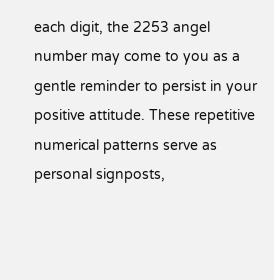each digit, the 2253 angel number may come to you as a gentle reminder to persist in your positive attitude. These repetitive numerical patterns serve as personal signposts,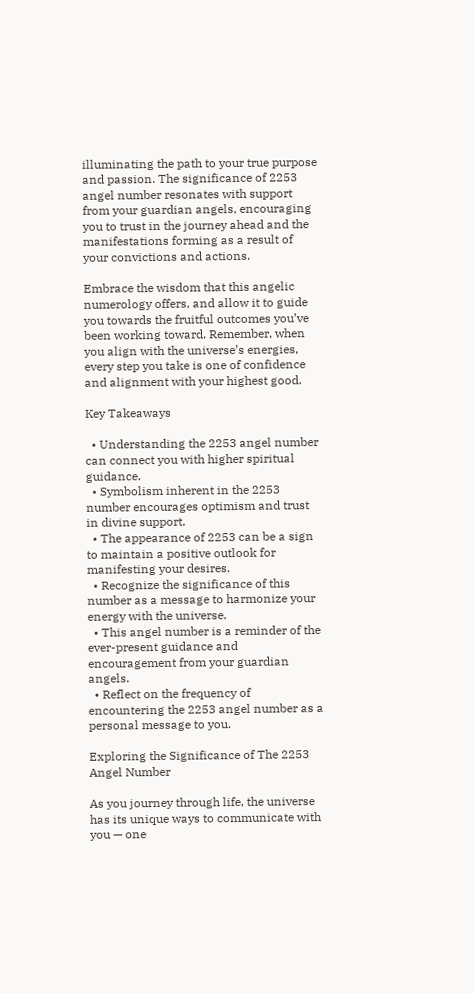illuminating the path to your true purpose and passion. The significance of 2253 angel number resonates with support from your guardian angels, encouraging you to trust in the journey ahead and the manifestations forming as a result of your convictions and actions.

Embrace the wisdom that this angelic numerology offers, and allow it to guide you towards the fruitful outcomes you’ve been working toward. Remember, when you align with the universe’s energies, every step you take is one of confidence and alignment with your highest good.

Key Takeaways

  • Understanding the 2253 angel number can connect you with higher spiritual guidance.
  • Symbolism inherent in the 2253 number encourages optimism and trust in divine support.
  • The appearance of 2253 can be a sign to maintain a positive outlook for manifesting your desires.
  • Recognize the significance of this number as a message to harmonize your energy with the universe.
  • This angel number is a reminder of the ever-present guidance and encouragement from your guardian angels.
  • Reflect on the frequency of encountering the 2253 angel number as a personal message to you.

Exploring the Significance of The 2253 Angel Number

As you journey through life, the universe has its unique ways to communicate with you — one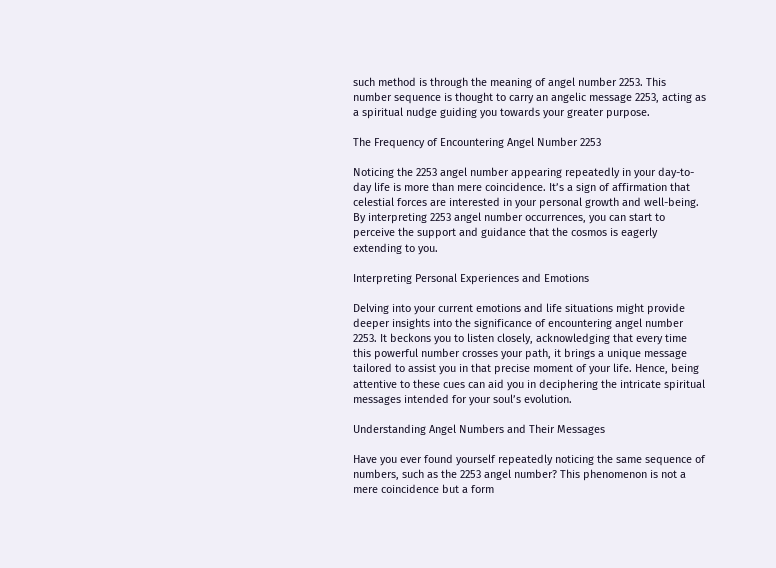such method is through the meaning of angel number 2253. This number sequence is thought to carry an angelic message 2253, acting as a spiritual nudge guiding you towards your greater purpose.

The Frequency of Encountering Angel Number 2253

Noticing the 2253 angel number appearing repeatedly in your day-to-day life is more than mere coincidence. It’s a sign of affirmation that celestial forces are interested in your personal growth and well-being. By interpreting 2253 angel number occurrences, you can start to perceive the support and guidance that the cosmos is eagerly extending to you.

Interpreting Personal Experiences and Emotions

Delving into your current emotions and life situations might provide deeper insights into the significance of encountering angel number 2253. It beckons you to listen closely, acknowledging that every time this powerful number crosses your path, it brings a unique message tailored to assist you in that precise moment of your life. Hence, being attentive to these cues can aid you in deciphering the intricate spiritual messages intended for your soul’s evolution.

Understanding Angel Numbers and Their Messages

Have you ever found yourself repeatedly noticing the same sequence of numbers, such as the 2253 angel number? This phenomenon is not a mere coincidence but a form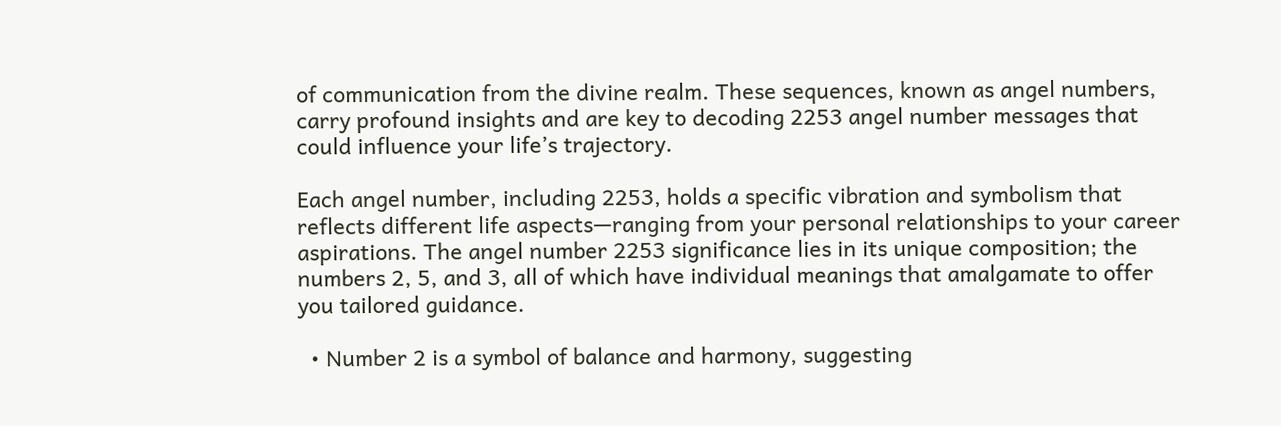of communication from the divine realm. These sequences, known as angel numbers, carry profound insights and are key to decoding 2253 angel number messages that could influence your life’s trajectory.

Each angel number, including 2253, holds a specific vibration and symbolism that reflects different life aspects—ranging from your personal relationships to your career aspirations. The angel number 2253 significance lies in its unique composition; the numbers 2, 5, and 3, all of which have individual meanings that amalgamate to offer you tailored guidance.

  • Number 2 is a symbol of balance and harmony, suggesting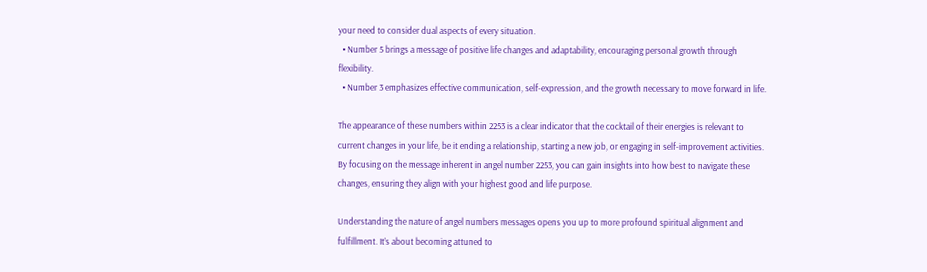your need to consider dual aspects of every situation.
  • Number 5 brings a message of positive life changes and adaptability, encouraging personal growth through flexibility.
  • Number 3 emphasizes effective communication, self-expression, and the growth necessary to move forward in life.

The appearance of these numbers within 2253 is a clear indicator that the cocktail of their energies is relevant to current changes in your life, be it ending a relationship, starting a new job, or engaging in self-improvement activities. By focusing on the message inherent in angel number 2253, you can gain insights into how best to navigate these changes, ensuring they align with your highest good and life purpose.

Understanding the nature of angel numbers messages opens you up to more profound spiritual alignment and fulfillment. It’s about becoming attuned to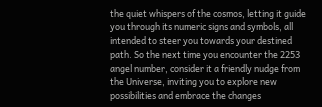the quiet whispers of the cosmos, letting it guide you through its numeric signs and symbols, all intended to steer you towards your destined path. So the next time you encounter the 2253 angel number, consider it a friendly nudge from the Universe, inviting you to explore new possibilities and embrace the changes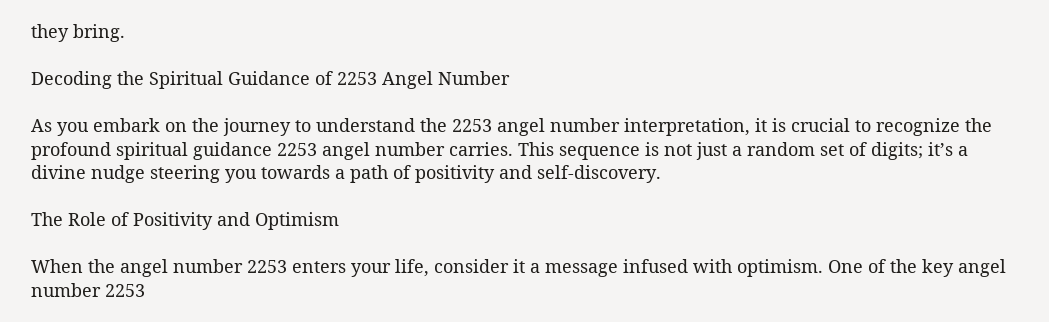they bring.

Decoding the Spiritual Guidance of 2253 Angel Number

As you embark on the journey to understand the 2253 angel number interpretation, it is crucial to recognize the profound spiritual guidance 2253 angel number carries. This sequence is not just a random set of digits; it’s a divine nudge steering you towards a path of positivity and self-discovery.

The Role of Positivity and Optimism

When the angel number 2253 enters your life, consider it a message infused with optimism. One of the key angel number 2253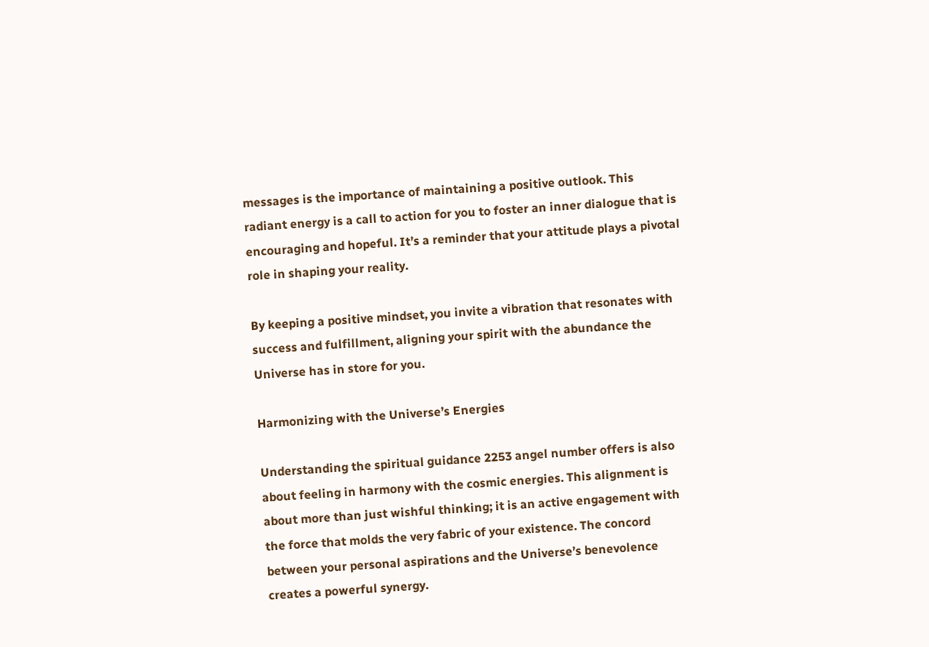messages is the importance of maintaining a positive outlook. This radiant energy is a call to action for you to foster an inner dialogue that is encouraging and hopeful. It’s a reminder that your attitude plays a pivotal role in shaping your reality.

By keeping a positive mindset, you invite a vibration that resonates with success and fulfillment, aligning your spirit with the abundance the Universe has in store for you.

Harmonizing with the Universe’s Energies

Understanding the spiritual guidance 2253 angel number offers is also about feeling in harmony with the cosmic energies. This alignment is about more than just wishful thinking; it is an active engagement with the force that molds the very fabric of your existence. The concord between your personal aspirations and the Universe’s benevolence creates a powerful synergy.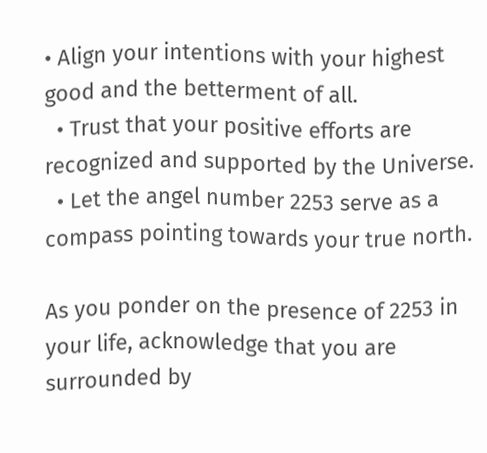• Align your intentions with your highest good and the betterment of all.
  • Trust that your positive efforts are recognized and supported by the Universe.
  • Let the angel number 2253 serve as a compass pointing towards your true north.

As you ponder on the presence of 2253 in your life, acknowledge that you are surrounded by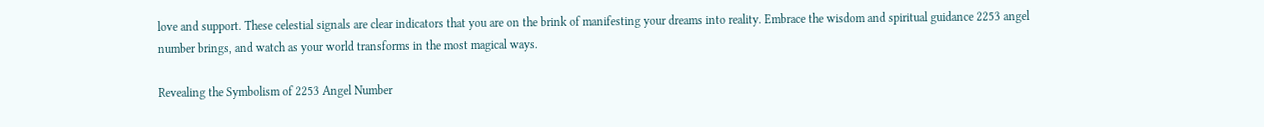love and support. These celestial signals are clear indicators that you are on the brink of manifesting your dreams into reality. Embrace the wisdom and spiritual guidance 2253 angel number brings, and watch as your world transforms in the most magical ways.

Revealing the Symbolism of 2253 Angel Number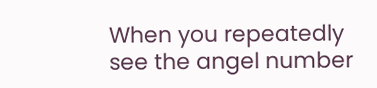When you repeatedly see the angel number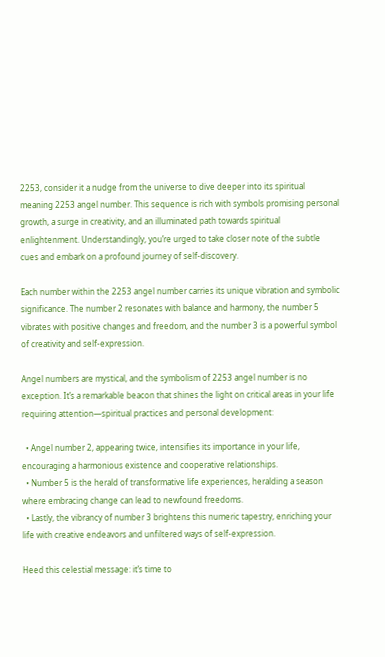2253, consider it a nudge from the universe to dive deeper into its spiritual meaning 2253 angel number. This sequence is rich with symbols promising personal growth, a surge in creativity, and an illuminated path towards spiritual enlightenment. Understandingly, you’re urged to take closer note of the subtle cues and embark on a profound journey of self-discovery.

Each number within the 2253 angel number carries its unique vibration and symbolic significance. The number 2 resonates with balance and harmony, the number 5 vibrates with positive changes and freedom, and the number 3 is a powerful symbol of creativity and self-expression.

Angel numbers are mystical, and the symbolism of 2253 angel number is no exception. It’s a remarkable beacon that shines the light on critical areas in your life requiring attention—spiritual practices and personal development:

  • Angel number 2, appearing twice, intensifies its importance in your life, encouraging a harmonious existence and cooperative relationships.
  • Number 5 is the herald of transformative life experiences, heralding a season where embracing change can lead to newfound freedoms.
  • Lastly, the vibrancy of number 3 brightens this numeric tapestry, enriching your life with creative endeavors and unfiltered ways of self-expression.

Heed this celestial message: it’s time to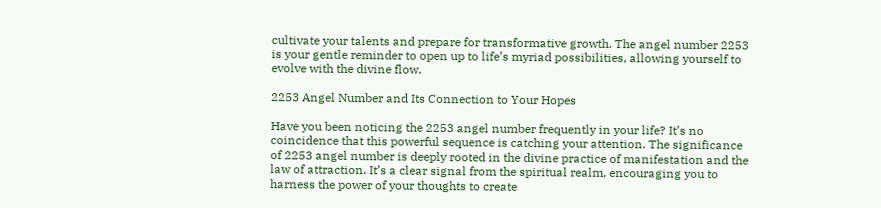cultivate your talents and prepare for transformative growth. The angel number 2253 is your gentle reminder to open up to life’s myriad possibilities, allowing yourself to evolve with the divine flow.

2253 Angel Number and Its Connection to Your Hopes

Have you been noticing the 2253 angel number frequently in your life? It’s no coincidence that this powerful sequence is catching your attention. The significance of 2253 angel number is deeply rooted in the divine practice of manifestation and the law of attraction. It’s a clear signal from the spiritual realm, encouraging you to harness the power of your thoughts to create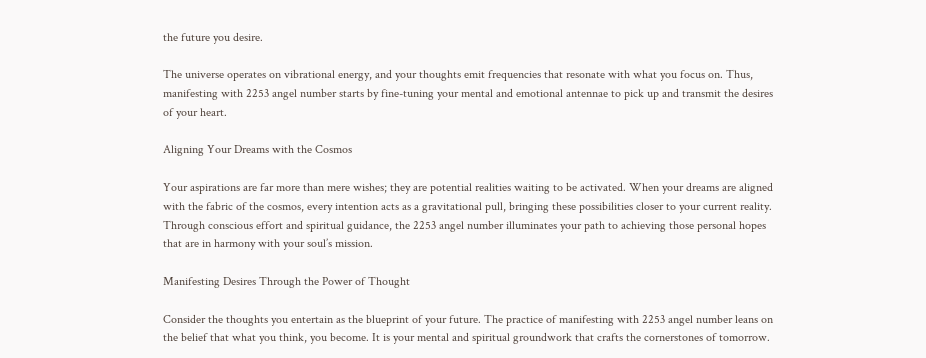the future you desire.

The universe operates on vibrational energy, and your thoughts emit frequencies that resonate with what you focus on. Thus, manifesting with 2253 angel number starts by fine-tuning your mental and emotional antennae to pick up and transmit the desires of your heart.

Aligning Your Dreams with the Cosmos

Your aspirations are far more than mere wishes; they are potential realities waiting to be activated. When your dreams are aligned with the fabric of the cosmos, every intention acts as a gravitational pull, bringing these possibilities closer to your current reality. Through conscious effort and spiritual guidance, the 2253 angel number illuminates your path to achieving those personal hopes that are in harmony with your soul’s mission.

Manifesting Desires Through the Power of Thought

Consider the thoughts you entertain as the blueprint of your future. The practice of manifesting with 2253 angel number leans on the belief that what you think, you become. It is your mental and spiritual groundwork that crafts the cornerstones of tomorrow.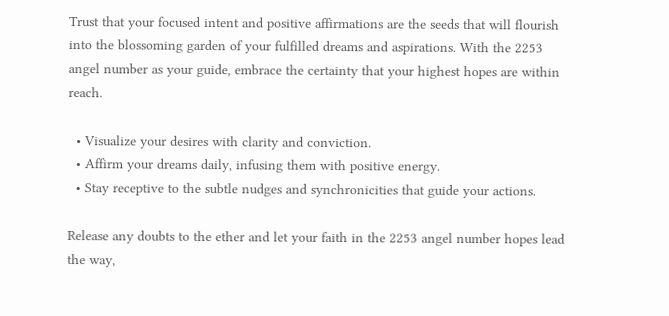Trust that your focused intent and positive affirmations are the seeds that will flourish into the blossoming garden of your fulfilled dreams and aspirations. With the 2253 angel number as your guide, embrace the certainty that your highest hopes are within reach.

  • Visualize your desires with clarity and conviction.
  • Affirm your dreams daily, infusing them with positive energy.
  • Stay receptive to the subtle nudges and synchronicities that guide your actions.

Release any doubts to the ether and let your faith in the 2253 angel number hopes lead the way,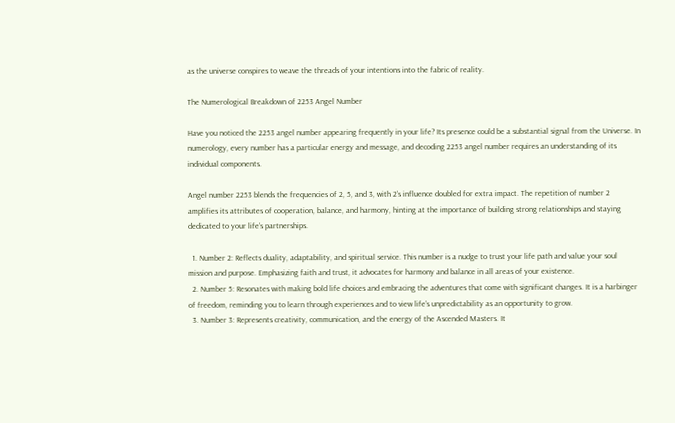as the universe conspires to weave the threads of your intentions into the fabric of reality.

The Numerological Breakdown of 2253 Angel Number

Have you noticed the 2253 angel number appearing frequently in your life? Its presence could be a substantial signal from the Universe. In numerology, every number has a particular energy and message, and decoding 2253 angel number requires an understanding of its individual components.

Angel number 2253 blends the frequencies of 2, 5, and 3, with 2’s influence doubled for extra impact. The repetition of number 2 amplifies its attributes of cooperation, balance, and harmony, hinting at the importance of building strong relationships and staying dedicated to your life’s partnerships.

  1. Number 2: Reflects duality, adaptability, and spiritual service. This number is a nudge to trust your life path and value your soul mission and purpose. Emphasizing faith and trust, it advocates for harmony and balance in all areas of your existence.
  2. Number 5: Resonates with making bold life choices and embracing the adventures that come with significant changes. It is a harbinger of freedom, reminding you to learn through experiences and to view life’s unpredictability as an opportunity to grow.
  3. Number 3: Represents creativity, communication, and the energy of the Ascended Masters. It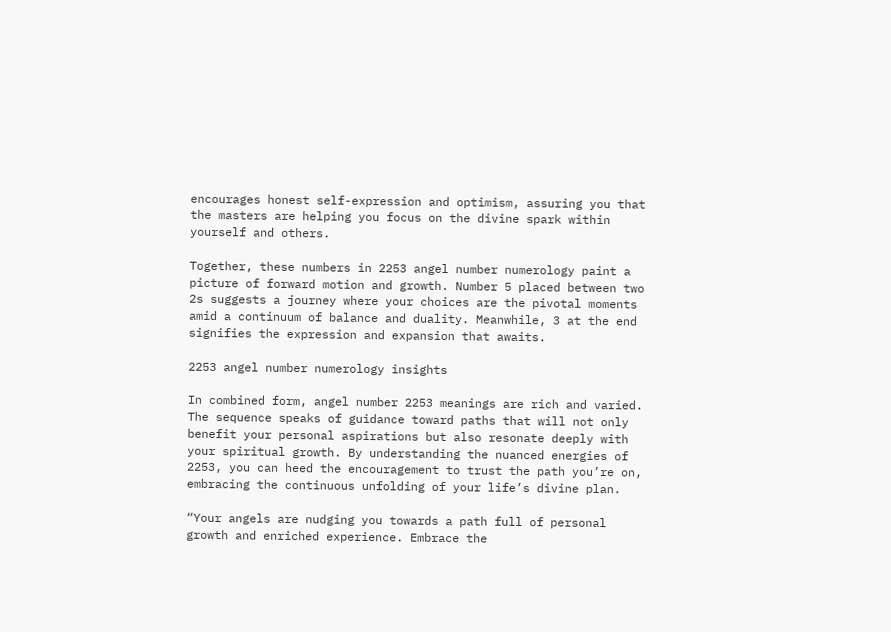encourages honest self-expression and optimism, assuring you that the masters are helping you focus on the divine spark within yourself and others.

Together, these numbers in 2253 angel number numerology paint a picture of forward motion and growth. Number 5 placed between two 2s suggests a journey where your choices are the pivotal moments amid a continuum of balance and duality. Meanwhile, 3 at the end signifies the expression and expansion that awaits.

2253 angel number numerology insights

In combined form, angel number 2253 meanings are rich and varied. The sequence speaks of guidance toward paths that will not only benefit your personal aspirations but also resonate deeply with your spiritual growth. By understanding the nuanced energies of 2253, you can heed the encouragement to trust the path you’re on, embracing the continuous unfolding of your life’s divine plan.

“Your angels are nudging you towards a path full of personal growth and enriched experience. Embrace the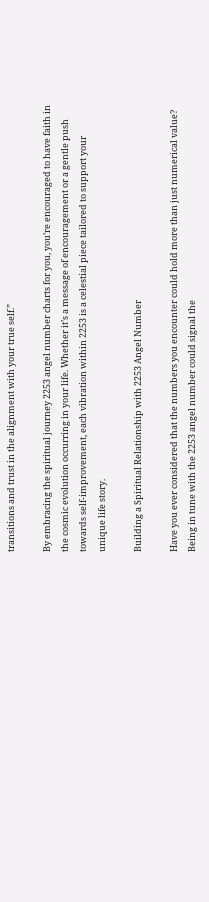transitions and trust in the alignment with your true self.”

By embracing the spiritual journey 2253 angel number charts for you, you’re encouraged to have faith in the cosmic evolution occurring in your life. Whether it’s a message of encouragement or a gentle push towards self-improvement, each vibration within 2253 is a celestial piece tailored to support your unique life story.

Building a Spiritual Relationship with 2253 Angel Number

Have you ever considered that the numbers you encounter could hold more than just numerical value? Being in tune with the 2253 angel number could signal the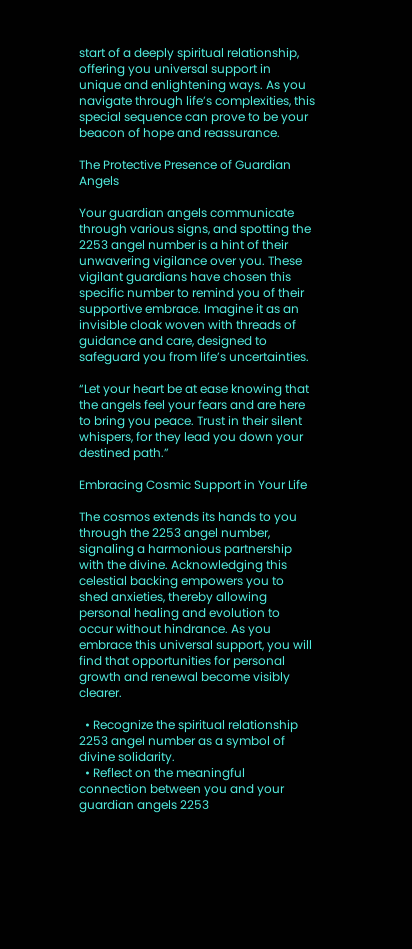start of a deeply spiritual relationship, offering you universal support in unique and enlightening ways. As you navigate through life’s complexities, this special sequence can prove to be your beacon of hope and reassurance.

The Protective Presence of Guardian Angels

Your guardian angels communicate through various signs, and spotting the 2253 angel number is a hint of their unwavering vigilance over you. These vigilant guardians have chosen this specific number to remind you of their supportive embrace. Imagine it as an invisible cloak woven with threads of guidance and care, designed to safeguard you from life’s uncertainties.

“Let your heart be at ease knowing that the angels feel your fears and are here to bring you peace. Trust in their silent whispers, for they lead you down your destined path.”

Embracing Cosmic Support in Your Life

The cosmos extends its hands to you through the 2253 angel number, signaling a harmonious partnership with the divine. Acknowledging this celestial backing empowers you to shed anxieties, thereby allowing personal healing and evolution to occur without hindrance. As you embrace this universal support, you will find that opportunities for personal growth and renewal become visibly clearer.

  • Recognize the spiritual relationship 2253 angel number as a symbol of divine solidarity.
  • Reflect on the meaningful connection between you and your guardian angels 2253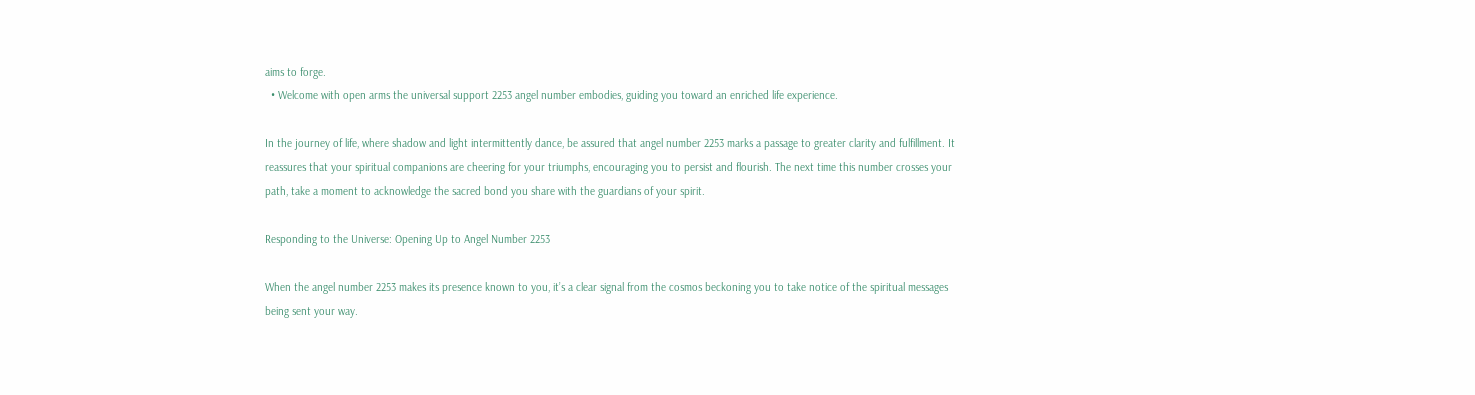aims to forge.
  • Welcome with open arms the universal support 2253 angel number embodies, guiding you toward an enriched life experience.

In the journey of life, where shadow and light intermittently dance, be assured that angel number 2253 marks a passage to greater clarity and fulfillment. It reassures that your spiritual companions are cheering for your triumphs, encouraging you to persist and flourish. The next time this number crosses your path, take a moment to acknowledge the sacred bond you share with the guardians of your spirit.

Responding to the Universe: Opening Up to Angel Number 2253

When the angel number 2253 makes its presence known to you, it’s a clear signal from the cosmos beckoning you to take notice of the spiritual messages being sent your way.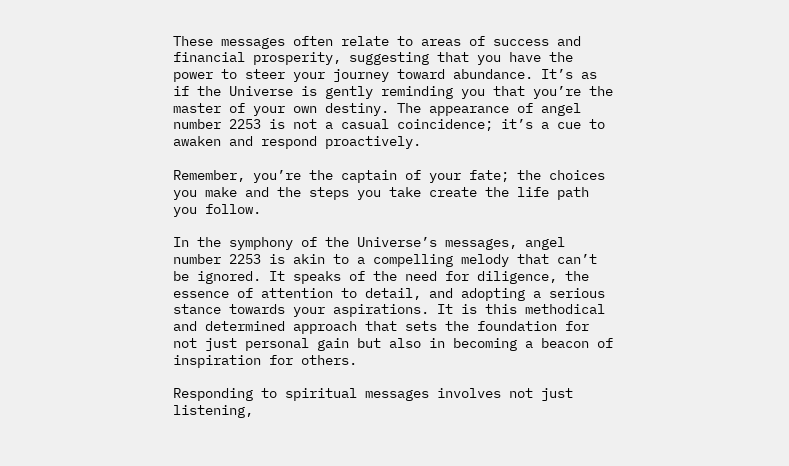These messages often relate to areas of success and financial prosperity, suggesting that you have the power to steer your journey toward abundance. It’s as if the Universe is gently reminding you that you’re the master of your own destiny. The appearance of angel number 2253 is not a casual coincidence; it’s a cue to awaken and respond proactively.

Remember, you’re the captain of your fate; the choices you make and the steps you take create the life path you follow.

In the symphony of the Universe’s messages, angel number 2253 is akin to a compelling melody that can’t be ignored. It speaks of the need for diligence, the essence of attention to detail, and adopting a serious stance towards your aspirations. It is this methodical and determined approach that sets the foundation for not just personal gain but also in becoming a beacon of inspiration for others.

Responding to spiritual messages involves not just listening,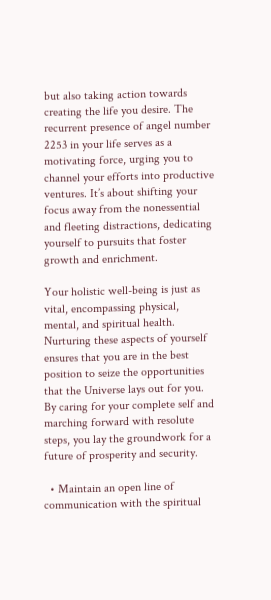but also taking action towards creating the life you desire. The recurrent presence of angel number 2253 in your life serves as a motivating force, urging you to channel your efforts into productive ventures. It’s about shifting your focus away from the nonessential and fleeting distractions, dedicating yourself to pursuits that foster growth and enrichment.

Your holistic well-being is just as vital, encompassing physical, mental, and spiritual health. Nurturing these aspects of yourself ensures that you are in the best position to seize the opportunities that the Universe lays out for you. By caring for your complete self and marching forward with resolute steps, you lay the groundwork for a future of prosperity and security.

  • Maintain an open line of communication with the spiritual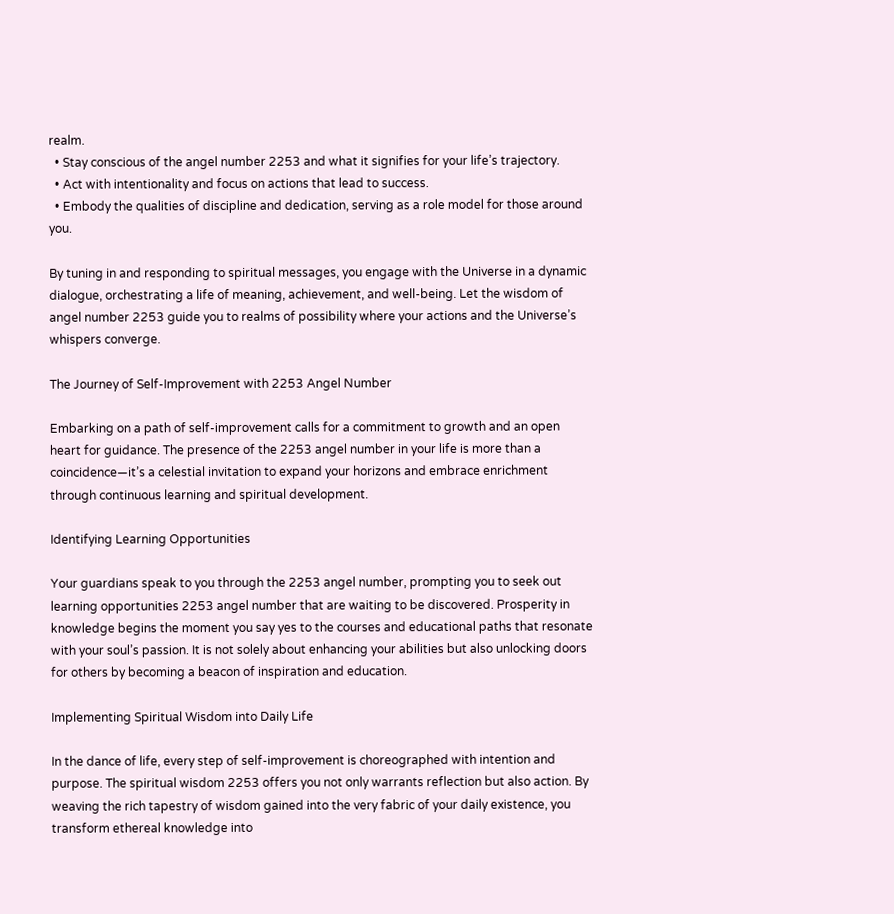realm.
  • Stay conscious of the angel number 2253 and what it signifies for your life’s trajectory.
  • Act with intentionality and focus on actions that lead to success.
  • Embody the qualities of discipline and dedication, serving as a role model for those around you.

By tuning in and responding to spiritual messages, you engage with the Universe in a dynamic dialogue, orchestrating a life of meaning, achievement, and well-being. Let the wisdom of angel number 2253 guide you to realms of possibility where your actions and the Universe’s whispers converge.

The Journey of Self-Improvement with 2253 Angel Number

Embarking on a path of self-improvement calls for a commitment to growth and an open heart for guidance. The presence of the 2253 angel number in your life is more than a coincidence—it’s a celestial invitation to expand your horizons and embrace enrichment through continuous learning and spiritual development.

Identifying Learning Opportunities

Your guardians speak to you through the 2253 angel number, prompting you to seek out learning opportunities 2253 angel number that are waiting to be discovered. Prosperity in knowledge begins the moment you say yes to the courses and educational paths that resonate with your soul’s passion. It is not solely about enhancing your abilities but also unlocking doors for others by becoming a beacon of inspiration and education.

Implementing Spiritual Wisdom into Daily Life

In the dance of life, every step of self-improvement is choreographed with intention and purpose. The spiritual wisdom 2253 offers you not only warrants reflection but also action. By weaving the rich tapestry of wisdom gained into the very fabric of your daily existence, you transform ethereal knowledge into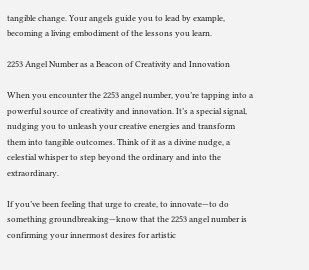tangible change. Your angels guide you to lead by example, becoming a living embodiment of the lessons you learn.

2253 Angel Number as a Beacon of Creativity and Innovation

When you encounter the 2253 angel number, you’re tapping into a powerful source of creativity and innovation. It’s a special signal, nudging you to unleash your creative energies and transform them into tangible outcomes. Think of it as a divine nudge, a celestial whisper to step beyond the ordinary and into the extraordinary.

If you’ve been feeling that urge to create, to innovate—to do something groundbreaking—know that the 2253 angel number is confirming your innermost desires for artistic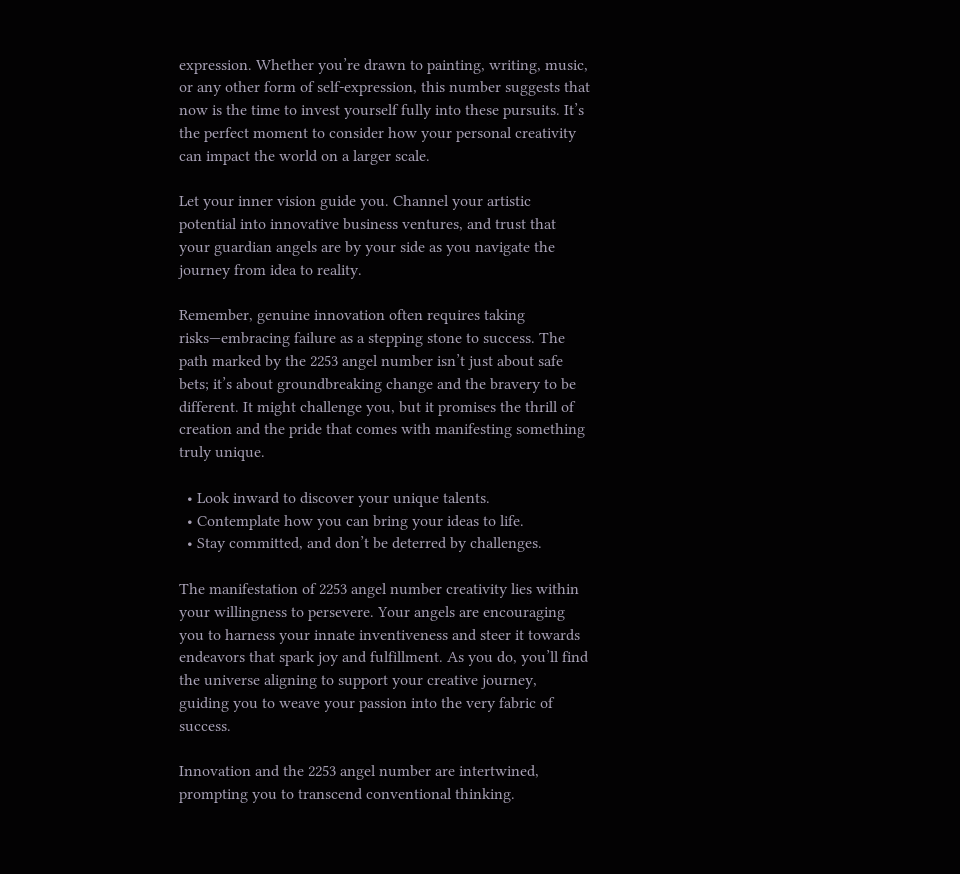expression. Whether you’re drawn to painting, writing, music, or any other form of self-expression, this number suggests that now is the time to invest yourself fully into these pursuits. It’s the perfect moment to consider how your personal creativity can impact the world on a larger scale.

Let your inner vision guide you. Channel your artistic potential into innovative business ventures, and trust that your guardian angels are by your side as you navigate the journey from idea to reality.

Remember, genuine innovation often requires taking risks—embracing failure as a stepping stone to success. The path marked by the 2253 angel number isn’t just about safe bets; it’s about groundbreaking change and the bravery to be different. It might challenge you, but it promises the thrill of creation and the pride that comes with manifesting something truly unique.

  • Look inward to discover your unique talents.
  • Contemplate how you can bring your ideas to life.
  • Stay committed, and don’t be deterred by challenges.

The manifestation of 2253 angel number creativity lies within your willingness to persevere. Your angels are encouraging you to harness your innate inventiveness and steer it towards endeavors that spark joy and fulfillment. As you do, you’ll find the universe aligning to support your creative journey, guiding you to weave your passion into the very fabric of success.

Innovation and the 2253 angel number are intertwined, prompting you to transcend conventional thinking.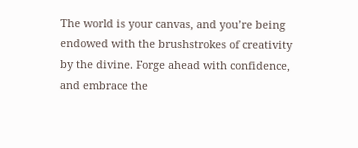The world is your canvas, and you’re being endowed with the brushstrokes of creativity by the divine. Forge ahead with confidence, and embrace the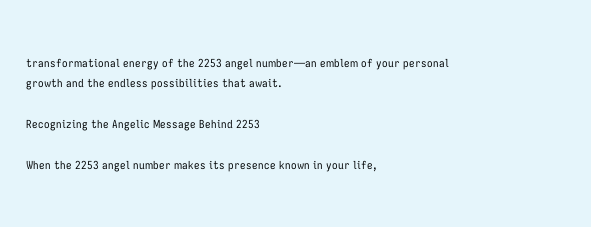transformational energy of the 2253 angel number—an emblem of your personal growth and the endless possibilities that await.

Recognizing the Angelic Message Behind 2253

When the 2253 angel number makes its presence known in your life,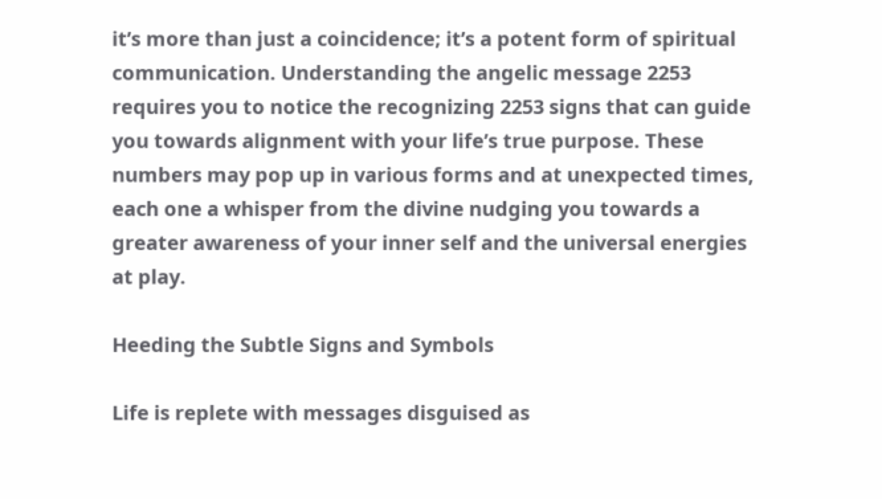it’s more than just a coincidence; it’s a potent form of spiritual communication. Understanding the angelic message 2253 requires you to notice the recognizing 2253 signs that can guide you towards alignment with your life’s true purpose. These numbers may pop up in various forms and at unexpected times, each one a whisper from the divine nudging you towards a greater awareness of your inner self and the universal energies at play.

Heeding the Subtle Signs and Symbols

Life is replete with messages disguised as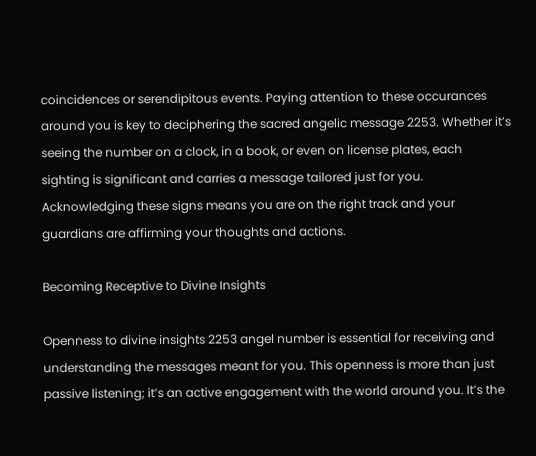coincidences or serendipitous events. Paying attention to these occurances around you is key to deciphering the sacred angelic message 2253. Whether it’s seeing the number on a clock, in a book, or even on license plates, each sighting is significant and carries a message tailored just for you. Acknowledging these signs means you are on the right track and your guardians are affirming your thoughts and actions.

Becoming Receptive to Divine Insights

Openness to divine insights 2253 angel number is essential for receiving and understanding the messages meant for you. This openness is more than just passive listening; it’s an active engagement with the world around you. It’s the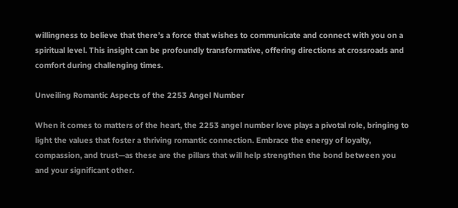willingness to believe that there’s a force that wishes to communicate and connect with you on a spiritual level. This insight can be profoundly transformative, offering directions at crossroads and comfort during challenging times.

Unveiling Romantic Aspects of the 2253 Angel Number

When it comes to matters of the heart, the 2253 angel number love plays a pivotal role, bringing to light the values that foster a thriving romantic connection. Embrace the energy of loyalty, compassion, and trust—as these are the pillars that will help strengthen the bond between you and your significant other.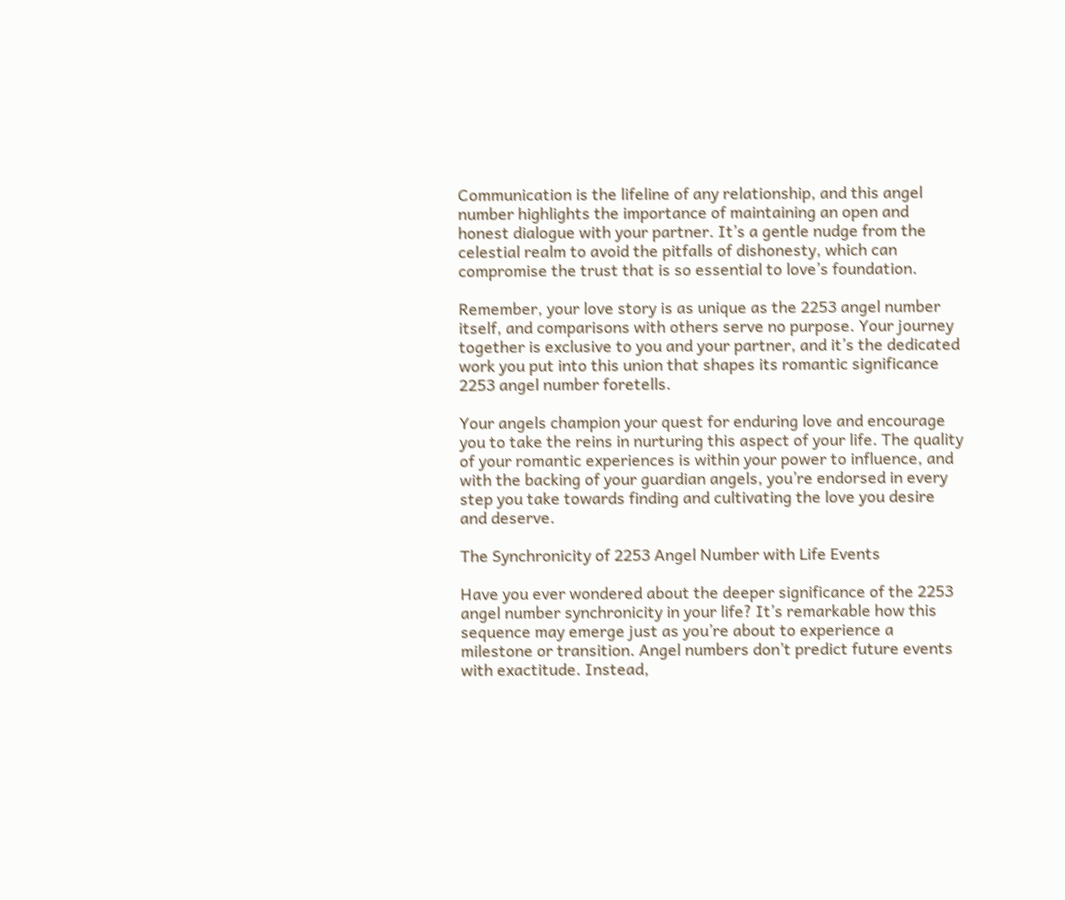Communication is the lifeline of any relationship, and this angel number highlights the importance of maintaining an open and honest dialogue with your partner. It’s a gentle nudge from the celestial realm to avoid the pitfalls of dishonesty, which can compromise the trust that is so essential to love’s foundation.

Remember, your love story is as unique as the 2253 angel number itself, and comparisons with others serve no purpose. Your journey together is exclusive to you and your partner, and it’s the dedicated work you put into this union that shapes its romantic significance 2253 angel number foretells.

Your angels champion your quest for enduring love and encourage you to take the reins in nurturing this aspect of your life. The quality of your romantic experiences is within your power to influence, and with the backing of your guardian angels, you’re endorsed in every step you take towards finding and cultivating the love you desire and deserve.

The Synchronicity of 2253 Angel Number with Life Events

Have you ever wondered about the deeper significance of the 2253 angel number synchronicity in your life? It’s remarkable how this sequence may emerge just as you’re about to experience a milestone or transition. Angel numbers don’t predict future events with exactitude. Instead,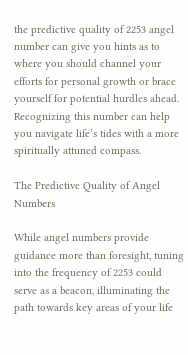the predictive quality of 2253 angel number can give you hints as to where you should channel your efforts for personal growth or brace yourself for potential hurdles ahead. Recognizing this number can help you navigate life’s tides with a more spiritually attuned compass.

The Predictive Quality of Angel Numbers

While angel numbers provide guidance more than foresight, tuning into the frequency of 2253 could serve as a beacon, illuminating the path towards key areas of your life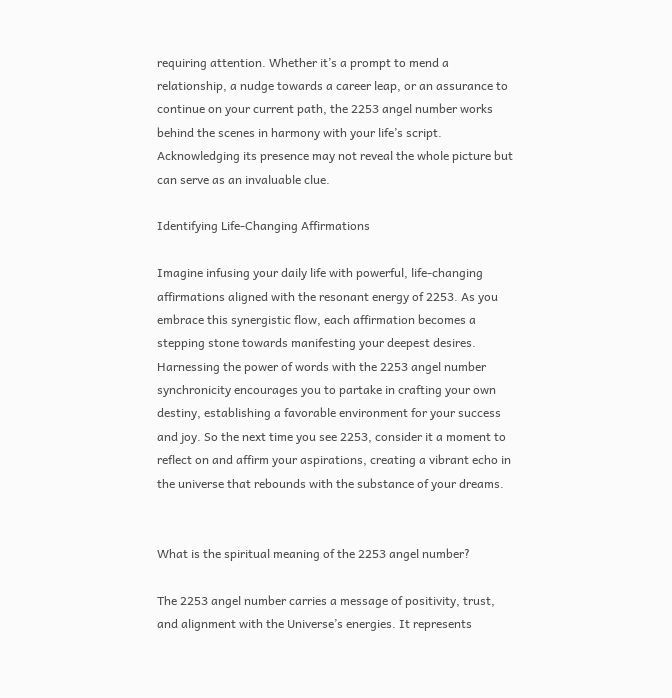requiring attention. Whether it’s a prompt to mend a relationship, a nudge towards a career leap, or an assurance to continue on your current path, the 2253 angel number works behind the scenes in harmony with your life’s script. Acknowledging its presence may not reveal the whole picture but can serve as an invaluable clue.

Identifying Life-Changing Affirmations

Imagine infusing your daily life with powerful, life-changing affirmations aligned with the resonant energy of 2253. As you embrace this synergistic flow, each affirmation becomes a stepping stone towards manifesting your deepest desires. Harnessing the power of words with the 2253 angel number synchronicity encourages you to partake in crafting your own destiny, establishing a favorable environment for your success and joy. So the next time you see 2253, consider it a moment to reflect on and affirm your aspirations, creating a vibrant echo in the universe that rebounds with the substance of your dreams.


What is the spiritual meaning of the 2253 angel number?

The 2253 angel number carries a message of positivity, trust, and alignment with the Universe’s energies. It represents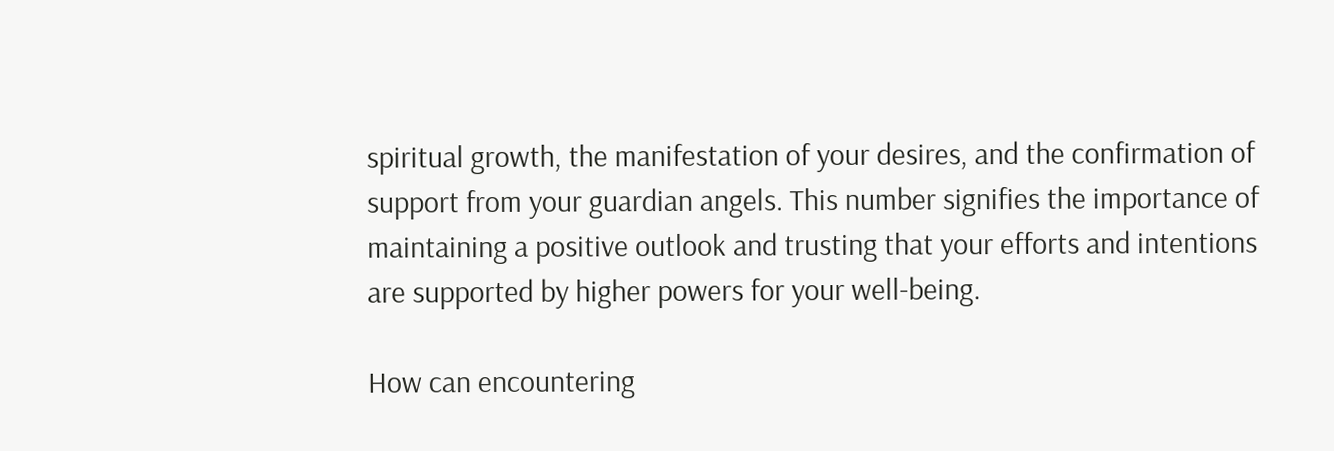spiritual growth, the manifestation of your desires, and the confirmation of support from your guardian angels. This number signifies the importance of maintaining a positive outlook and trusting that your efforts and intentions are supported by higher powers for your well-being.

How can encountering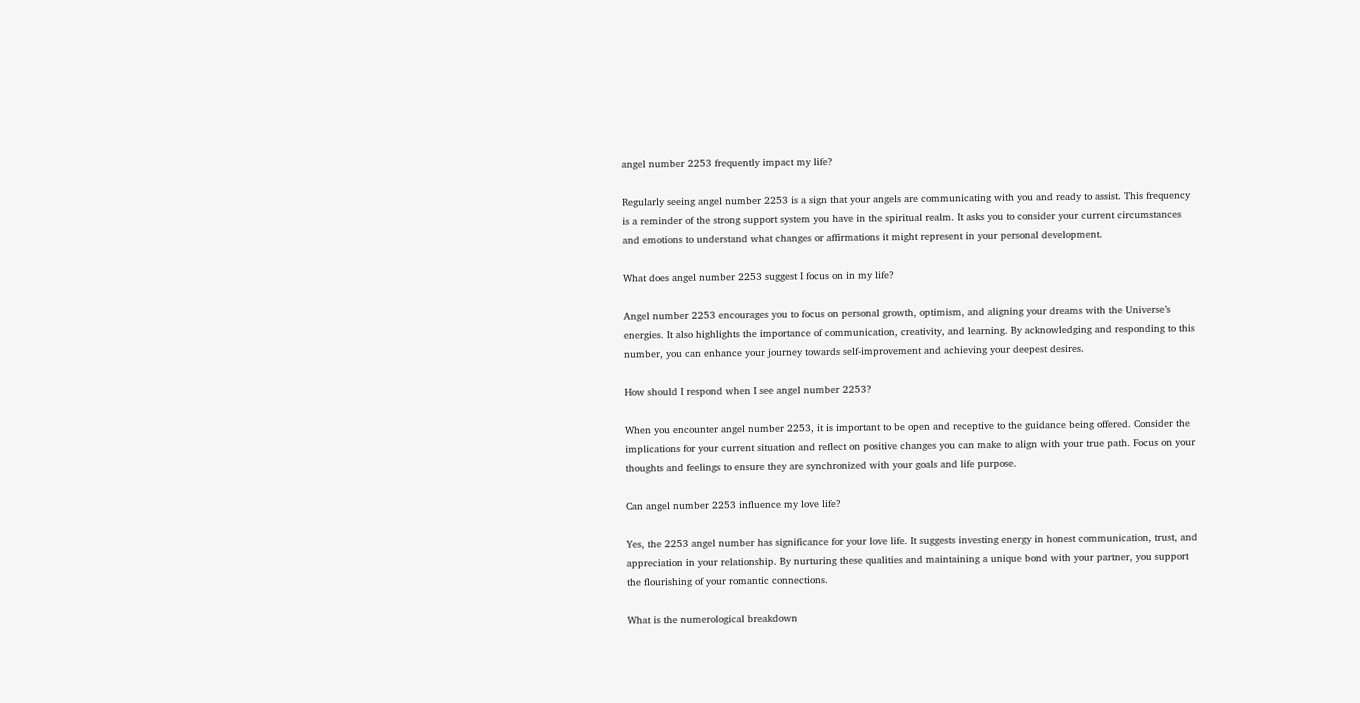angel number 2253 frequently impact my life?

Regularly seeing angel number 2253 is a sign that your angels are communicating with you and ready to assist. This frequency is a reminder of the strong support system you have in the spiritual realm. It asks you to consider your current circumstances and emotions to understand what changes or affirmations it might represent in your personal development.

What does angel number 2253 suggest I focus on in my life?

Angel number 2253 encourages you to focus on personal growth, optimism, and aligning your dreams with the Universe’s energies. It also highlights the importance of communication, creativity, and learning. By acknowledging and responding to this number, you can enhance your journey towards self-improvement and achieving your deepest desires.

How should I respond when I see angel number 2253?

When you encounter angel number 2253, it is important to be open and receptive to the guidance being offered. Consider the implications for your current situation and reflect on positive changes you can make to align with your true path. Focus on your thoughts and feelings to ensure they are synchronized with your goals and life purpose.

Can angel number 2253 influence my love life?

Yes, the 2253 angel number has significance for your love life. It suggests investing energy in honest communication, trust, and appreciation in your relationship. By nurturing these qualities and maintaining a unique bond with your partner, you support the flourishing of your romantic connections.

What is the numerological breakdown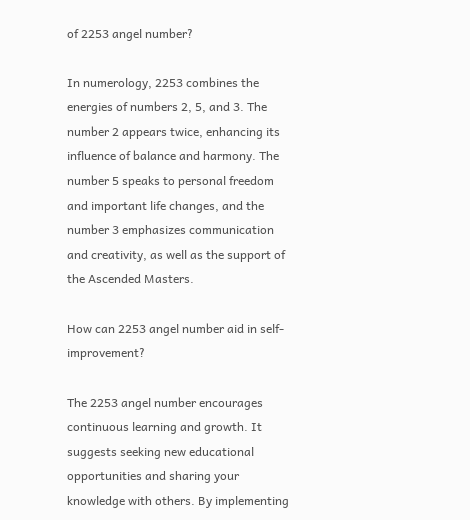of 2253 angel number?

In numerology, 2253 combines the energies of numbers 2, 5, and 3. The number 2 appears twice, enhancing its influence of balance and harmony. The number 5 speaks to personal freedom and important life changes, and the number 3 emphasizes communication and creativity, as well as the support of the Ascended Masters.

How can 2253 angel number aid in self-improvement?

The 2253 angel number encourages continuous learning and growth. It suggests seeking new educational opportunities and sharing your knowledge with others. By implementing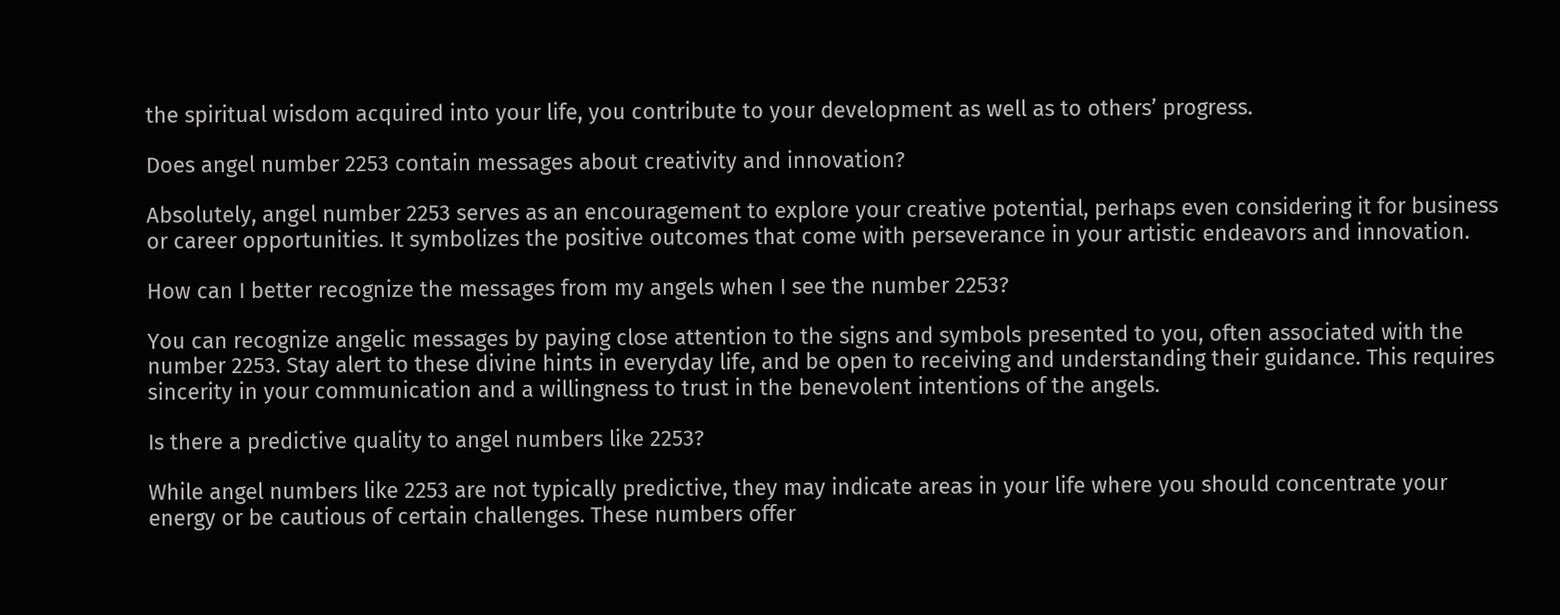the spiritual wisdom acquired into your life, you contribute to your development as well as to others’ progress.

Does angel number 2253 contain messages about creativity and innovation?

Absolutely, angel number 2253 serves as an encouragement to explore your creative potential, perhaps even considering it for business or career opportunities. It symbolizes the positive outcomes that come with perseverance in your artistic endeavors and innovation.

How can I better recognize the messages from my angels when I see the number 2253?

You can recognize angelic messages by paying close attention to the signs and symbols presented to you, often associated with the number 2253. Stay alert to these divine hints in everyday life, and be open to receiving and understanding their guidance. This requires sincerity in your communication and a willingness to trust in the benevolent intentions of the angels.

Is there a predictive quality to angel numbers like 2253?

While angel numbers like 2253 are not typically predictive, they may indicate areas in your life where you should concentrate your energy or be cautious of certain challenges. These numbers offer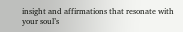insight and affirmations that resonate with your soul’s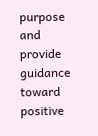purpose and provide guidance toward positive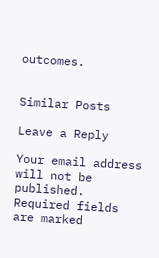outcomes.


Similar Posts

Leave a Reply

Your email address will not be published. Required fields are marked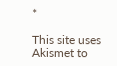*

This site uses Akismet to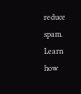reduce spam. Learn how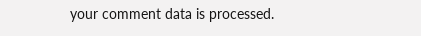your comment data is processed.